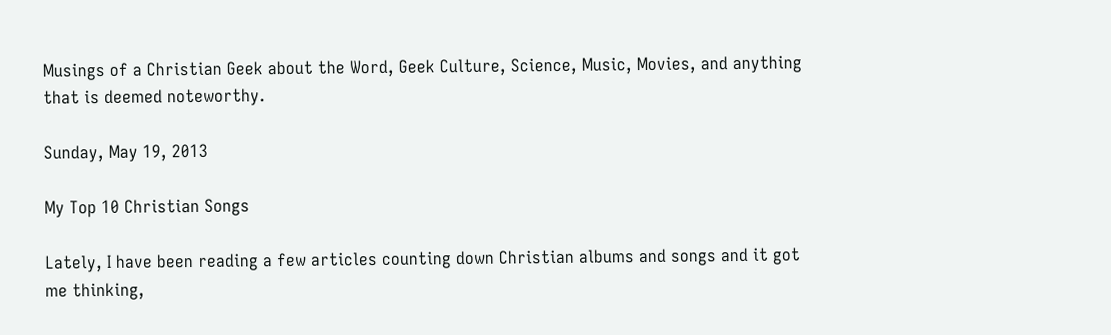Musings of a Christian Geek about the Word, Geek Culture, Science, Music, Movies, and anything that is deemed noteworthy.

Sunday, May 19, 2013

My Top 10 Christian Songs

Lately, I have been reading a few articles counting down Christian albums and songs and it got me thinking,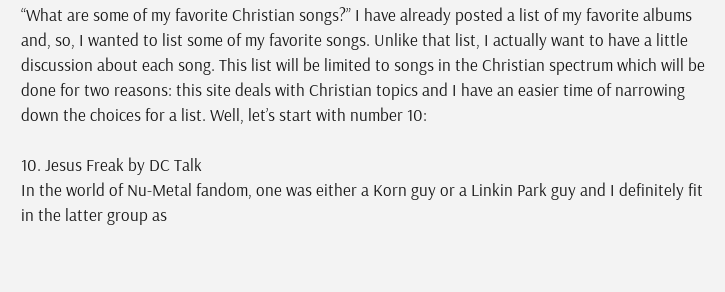“What are some of my favorite Christian songs?” I have already posted a list of my favorite albums and, so, I wanted to list some of my favorite songs. Unlike that list, I actually want to have a little discussion about each song. This list will be limited to songs in the Christian spectrum which will be done for two reasons: this site deals with Christian topics and I have an easier time of narrowing down the choices for a list. Well, let’s start with number 10:

10. Jesus Freak by DC Talk
In the world of Nu-Metal fandom, one was either a Korn guy or a Linkin Park guy and I definitely fit in the latter group as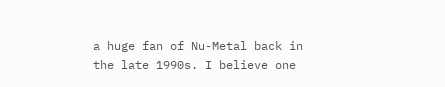a huge fan of Nu-Metal back in the late 1990s. I believe one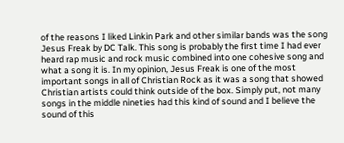of the reasons I liked Linkin Park and other similar bands was the song Jesus Freak by DC Talk. This song is probably the first time I had ever heard rap music and rock music combined into one cohesive song and what a song it is. In my opinion, Jesus Freak is one of the most important songs in all of Christian Rock as it was a song that showed Christian artists could think outside of the box. Simply put, not many songs in the middle nineties had this kind of sound and I believe the sound of this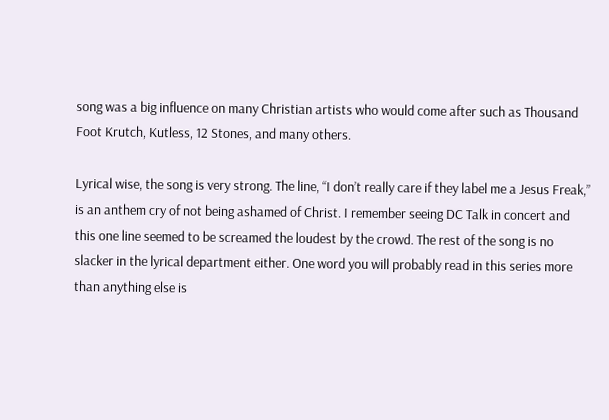song was a big influence on many Christian artists who would come after such as Thousand Foot Krutch, Kutless, 12 Stones, and many others.

Lyrical wise, the song is very strong. The line, “I don’t really care if they label me a Jesus Freak,” is an anthem cry of not being ashamed of Christ. I remember seeing DC Talk in concert and this one line seemed to be screamed the loudest by the crowd. The rest of the song is no slacker in the lyrical department either. One word you will probably read in this series more than anything else is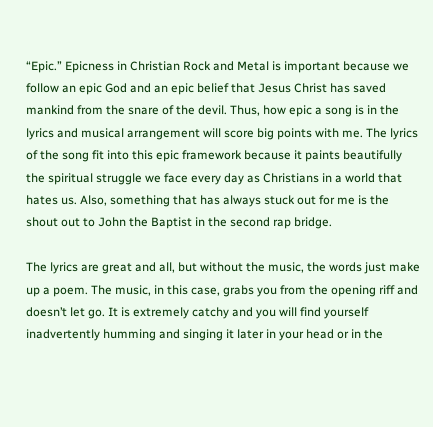“Epic.” Epicness in Christian Rock and Metal is important because we follow an epic God and an epic belief that Jesus Christ has saved mankind from the snare of the devil. Thus, how epic a song is in the lyrics and musical arrangement will score big points with me. The lyrics of the song fit into this epic framework because it paints beautifully the spiritual struggle we face every day as Christians in a world that hates us. Also, something that has always stuck out for me is the shout out to John the Baptist in the second rap bridge.

The lyrics are great and all, but without the music, the words just make up a poem. The music, in this case, grabs you from the opening riff and doesn’t let go. It is extremely catchy and you will find yourself inadvertently humming and singing it later in your head or in the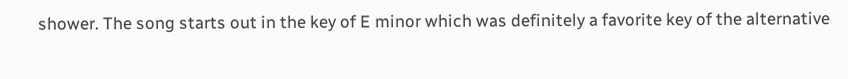shower. The song starts out in the key of E minor which was definitely a favorite key of the alternative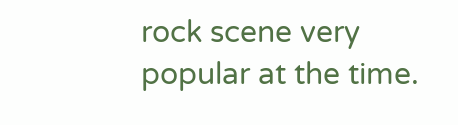rock scene very popular at the time.